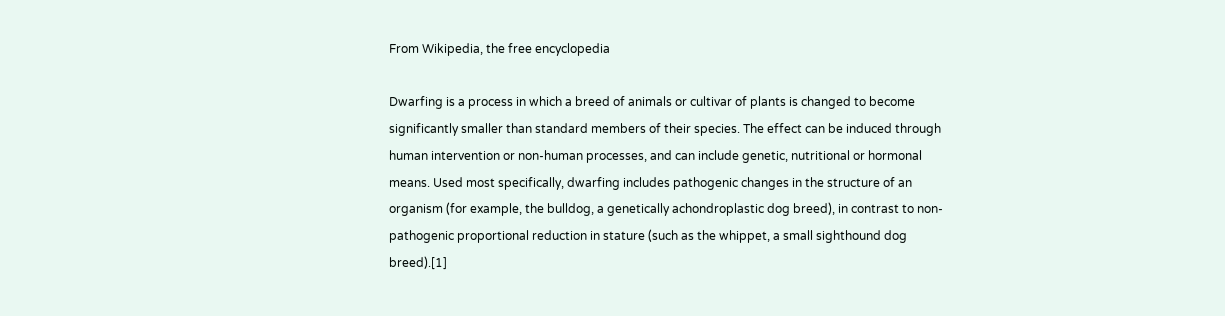From Wikipedia, the free encyclopedia

Dwarfing is a process in which a breed of animals or cultivar of plants is changed to become significantly smaller than standard members of their species. The effect can be induced through human intervention or non-human processes, and can include genetic, nutritional or hormonal means. Used most specifically, dwarfing includes pathogenic changes in the structure of an organism (for example, the bulldog, a genetically achondroplastic dog breed), in contrast to non-pathogenic proportional reduction in stature (such as the whippet, a small sighthound dog breed).[1]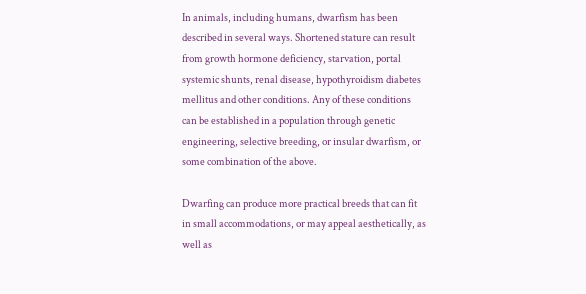In animals, including humans, dwarfism has been described in several ways. Shortened stature can result from growth hormone deficiency, starvation, portal systemic shunts, renal disease, hypothyroidism diabetes mellitus and other conditions. Any of these conditions can be established in a population through genetic engineering, selective breeding, or insular dwarfism, or some combination of the above.

Dwarfing can produce more practical breeds that can fit in small accommodations, or may appeal aesthetically, as well as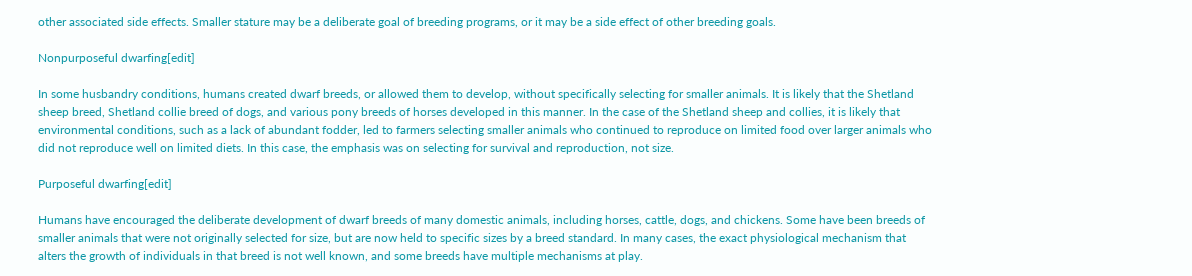other associated side effects. Smaller stature may be a deliberate goal of breeding programs, or it may be a side effect of other breeding goals.

Nonpurposeful dwarfing[edit]

In some husbandry conditions, humans created dwarf breeds, or allowed them to develop, without specifically selecting for smaller animals. It is likely that the Shetland sheep breed, Shetland collie breed of dogs, and various pony breeds of horses developed in this manner. In the case of the Shetland sheep and collies, it is likely that environmental conditions, such as a lack of abundant fodder, led to farmers selecting smaller animals who continued to reproduce on limited food over larger animals who did not reproduce well on limited diets. In this case, the emphasis was on selecting for survival and reproduction, not size.

Purposeful dwarfing[edit]

Humans have encouraged the deliberate development of dwarf breeds of many domestic animals, including horses, cattle, dogs, and chickens. Some have been breeds of smaller animals that were not originally selected for size, but are now held to specific sizes by a breed standard. In many cases, the exact physiological mechanism that alters the growth of individuals in that breed is not well known, and some breeds have multiple mechanisms at play.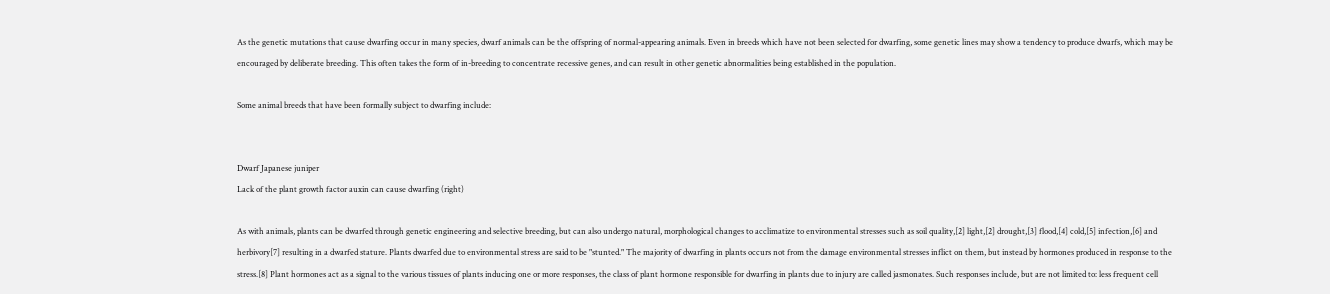As the genetic mutations that cause dwarfing occur in many species, dwarf animals can be the offspring of normal-appearing animals. Even in breeds which have not been selected for dwarfing, some genetic lines may show a tendency to produce dwarfs, which may be encouraged by deliberate breeding. This often takes the form of in-breeding to concentrate recessive genes, and can result in other genetic abnormalities being established in the population.

Some animal breeds that have been formally subject to dwarfing include:


Dwarf Japanese juniper
Lack of the plant growth factor auxin can cause dwarfing (right)

As with animals, plants can be dwarfed through genetic engineering and selective breeding, but can also undergo natural, morphological changes to acclimatize to environmental stresses such as soil quality,[2] light,[2] drought,[3] flood,[4] cold,[5] infection,[6] and herbivory[7] resulting in a dwarfed stature. Plants dwarfed due to environmental stress are said to be "stunted." The majority of dwarfing in plants occurs not from the damage environmental stresses inflict on them, but instead by hormones produced in response to the stress.[8] Plant hormones act as a signal to the various tissues of plants inducing one or more responses, the class of plant hormone responsible for dwarfing in plants due to injury are called jasmonates. Such responses include, but are not limited to: less frequent cell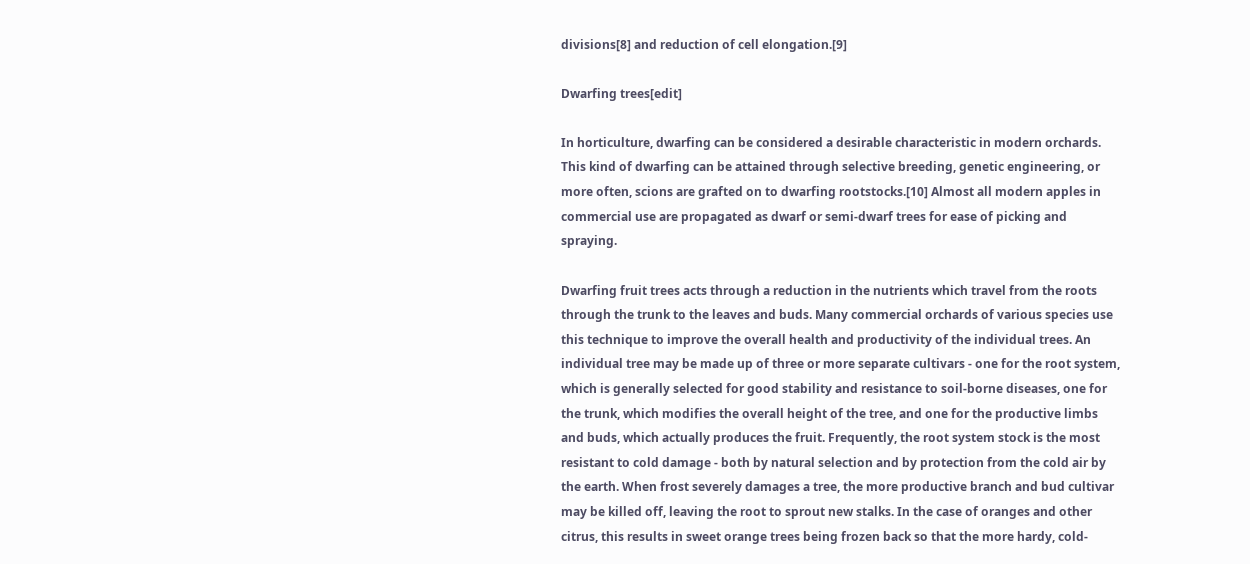divisions[8] and reduction of cell elongation.[9]

Dwarfing trees[edit]

In horticulture, dwarfing can be considered a desirable characteristic in modern orchards. This kind of dwarfing can be attained through selective breeding, genetic engineering, or more often, scions are grafted on to dwarfing rootstocks.[10] Almost all modern apples in commercial use are propagated as dwarf or semi-dwarf trees for ease of picking and spraying.

Dwarfing fruit trees acts through a reduction in the nutrients which travel from the roots through the trunk to the leaves and buds. Many commercial orchards of various species use this technique to improve the overall health and productivity of the individual trees. An individual tree may be made up of three or more separate cultivars - one for the root system, which is generally selected for good stability and resistance to soil-borne diseases, one for the trunk, which modifies the overall height of the tree, and one for the productive limbs and buds, which actually produces the fruit. Frequently, the root system stock is the most resistant to cold damage - both by natural selection and by protection from the cold air by the earth. When frost severely damages a tree, the more productive branch and bud cultivar may be killed off, leaving the root to sprout new stalks. In the case of oranges and other citrus, this results in sweet orange trees being frozen back so that the more hardy, cold-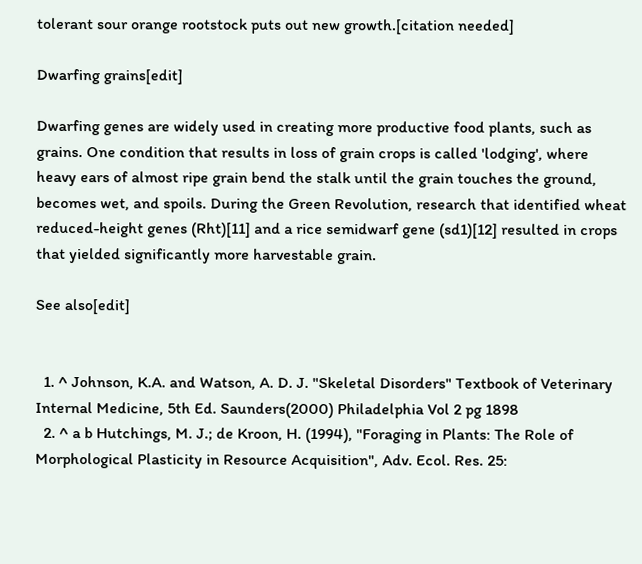tolerant sour orange rootstock puts out new growth.[citation needed]

Dwarfing grains[edit]

Dwarfing genes are widely used in creating more productive food plants, such as grains. One condition that results in loss of grain crops is called 'lodging', where heavy ears of almost ripe grain bend the stalk until the grain touches the ground, becomes wet, and spoils. During the Green Revolution, research that identified wheat reduced-height genes (Rht)[11] and a rice semidwarf gene (sd1)[12] resulted in crops that yielded significantly more harvestable grain.

See also[edit]


  1. ^ Johnson, K.A. and Watson, A. D. J. "Skeletal Disorders" Textbook of Veterinary Internal Medicine, 5th Ed. Saunders(2000) Philadelphia Vol 2 pg 1898
  2. ^ a b Hutchings, M. J.; de Kroon, H. (1994), "Foraging in Plants: The Role of Morphological Plasticity in Resource Acquisition", Adv. Ecol. Res. 25: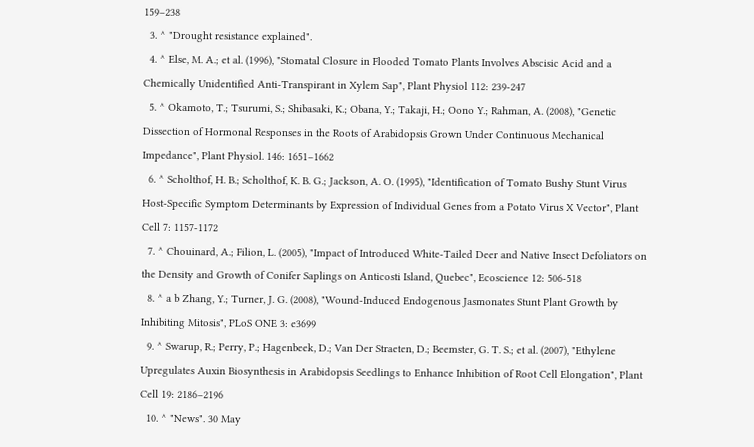159–238
  3. ^ "Drought resistance explained".
  4. ^ Else, M. A.; et al. (1996), "Stomatal Closure in Flooded Tomato Plants Involves Abscisic Acid and a Chemically Unidentified Anti-Transpirant in Xylem Sap", Plant Physiol 112: 239-247
  5. ^ Okamoto, T.; Tsurumi, S.; Shibasaki, K.; Obana, Y.; Takaji, H.; Oono Y.; Rahman, A. (2008), "Genetic Dissection of Hormonal Responses in the Roots of Arabidopsis Grown Under Continuous Mechanical Impedance", Plant Physiol. 146: 1651–1662
  6. ^ Scholthof, H. B.; Scholthof, K. B. G.; Jackson, A. O. (1995), "Identification of Tomato Bushy Stunt Virus Host-Specific Symptom Determinants by Expression of Individual Genes from a Potato Virus X Vector", Plant Cell 7: 1157-1172
  7. ^ Chouinard, A.; Filion, L. (2005), "Impact of Introduced White-Tailed Deer and Native Insect Defoliators on the Density and Growth of Conifer Saplings on Anticosti Island, Quebec", Ecoscience 12: 506-518
  8. ^ a b Zhang, Y.; Turner, J. G. (2008), "Wound-Induced Endogenous Jasmonates Stunt Plant Growth by Inhibiting Mitosis", PLoS ONE 3: e3699
  9. ^ Swarup, R.; Perry, P.; Hagenbeek, D.; Van Der Straeten, D.; Beemster, G. T. S.; et al. (2007), "Ethylene Upregulates Auxin Biosynthesis in Arabidopsis Seedlings to Enhance Inhibition of Root Cell Elongation", Plant Cell 19: 2186–2196
  10. ^ "News". 30 May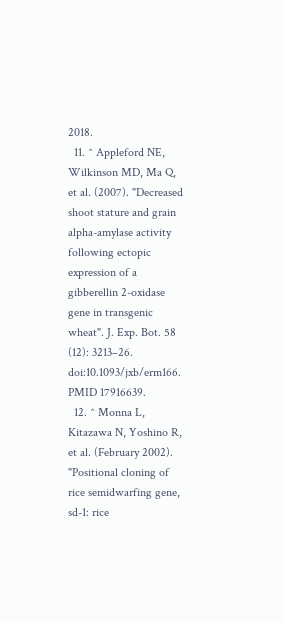2018.
  11. ^ Appleford NE, Wilkinson MD, Ma Q, et al. (2007). "Decreased shoot stature and grain alpha-amylase activity following ectopic expression of a gibberellin 2-oxidase gene in transgenic wheat". J. Exp. Bot. 58 (12): 3213–26. doi:10.1093/jxb/erm166. PMID 17916639.
  12. ^ Monna L, Kitazawa N, Yoshino R, et al. (February 2002). "Positional cloning of rice semidwarfing gene, sd-1: rice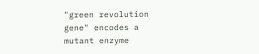"green revolution gene" encodes a mutant enzyme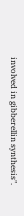involved in gibberellin synthesis".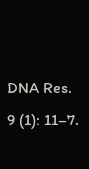DNA Res. 9 (1): 11–7.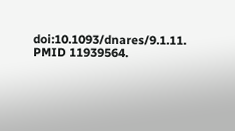doi:10.1093/dnares/9.1.11. PMID 11939564.